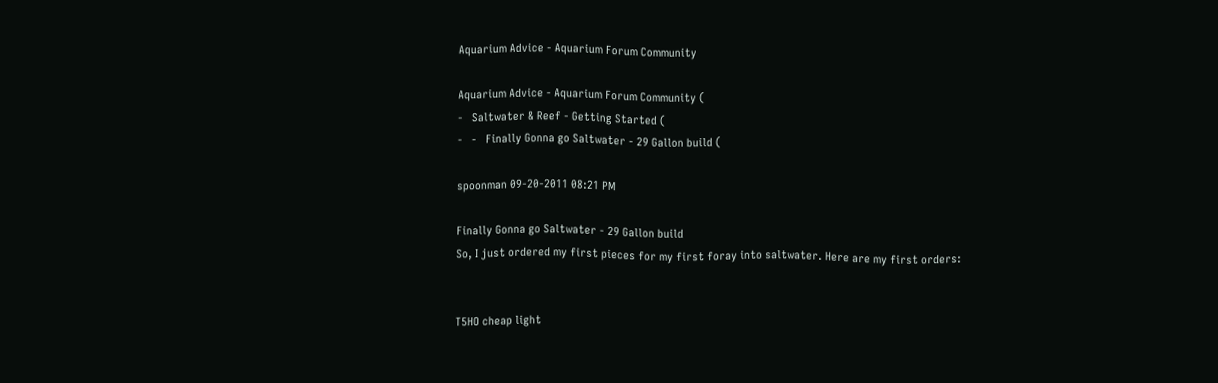Aquarium Advice - Aquarium Forum Community

Aquarium Advice - Aquarium Forum Community (
-   Saltwater & Reef - Getting Started (
-   -   Finally Gonna go Saltwater - 29 Gallon build (

spoonman 09-20-2011 08:21 PM

Finally Gonna go Saltwater - 29 Gallon build
So, I just ordered my first pieces for my first foray into saltwater. Here are my first orders:


T5HO cheap light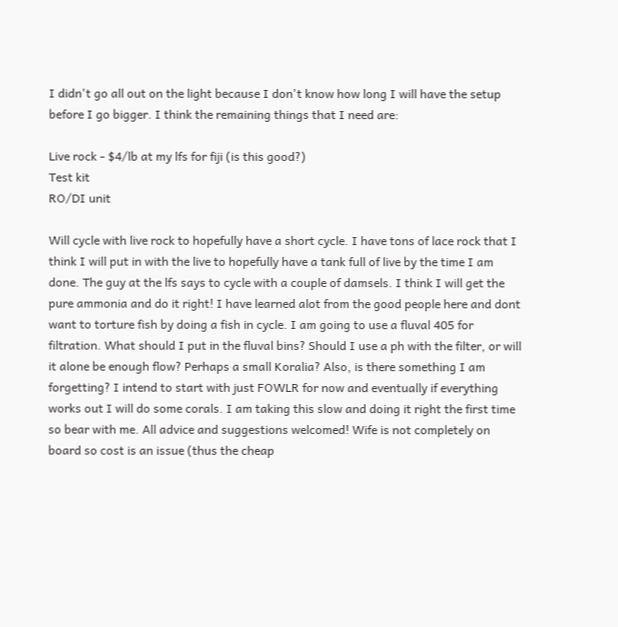I didn't go all out on the light because I don't know how long I will have the setup before I go bigger. I think the remaining things that I need are:

Live rock - $4/lb at my lfs for fiji (is this good?)
Test kit
RO/DI unit

Will cycle with live rock to hopefully have a short cycle. I have tons of lace rock that I think I will put in with the live to hopefully have a tank full of live by the time I am done. The guy at the lfs says to cycle with a couple of damsels. I think I will get the pure ammonia and do it right! I have learned alot from the good people here and dont want to torture fish by doing a fish in cycle. I am going to use a fluval 405 for filtration. What should I put in the fluval bins? Should I use a ph with the filter, or will it alone be enough flow? Perhaps a small Koralia? Also, is there something I am forgetting? I intend to start with just FOWLR for now and eventually if everything works out I will do some corals. I am taking this slow and doing it right the first time so bear with me. All advice and suggestions welcomed! Wife is not completely on board so cost is an issue (thus the cheap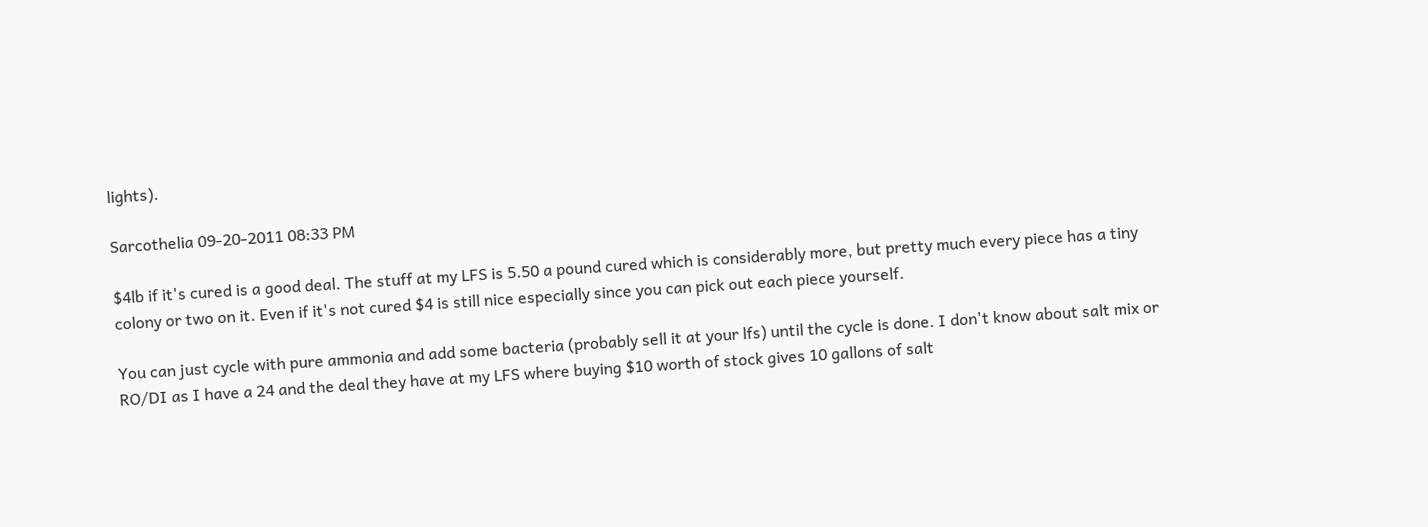lights).

Sarcothelia 09-20-2011 08:33 PM

$4lb if it's cured is a good deal. The stuff at my LFS is 5.50 a pound cured which is considerably more, but pretty much every piece has a tiny colony or two on it. Even if it's not cured $4 is still nice especially since you can pick out each piece yourself.

You can just cycle with pure ammonia and add some bacteria (probably sell it at your lfs) until the cycle is done. I don't know about salt mix or RO/DI as I have a 24 and the deal they have at my LFS where buying $10 worth of stock gives 10 gallons of salt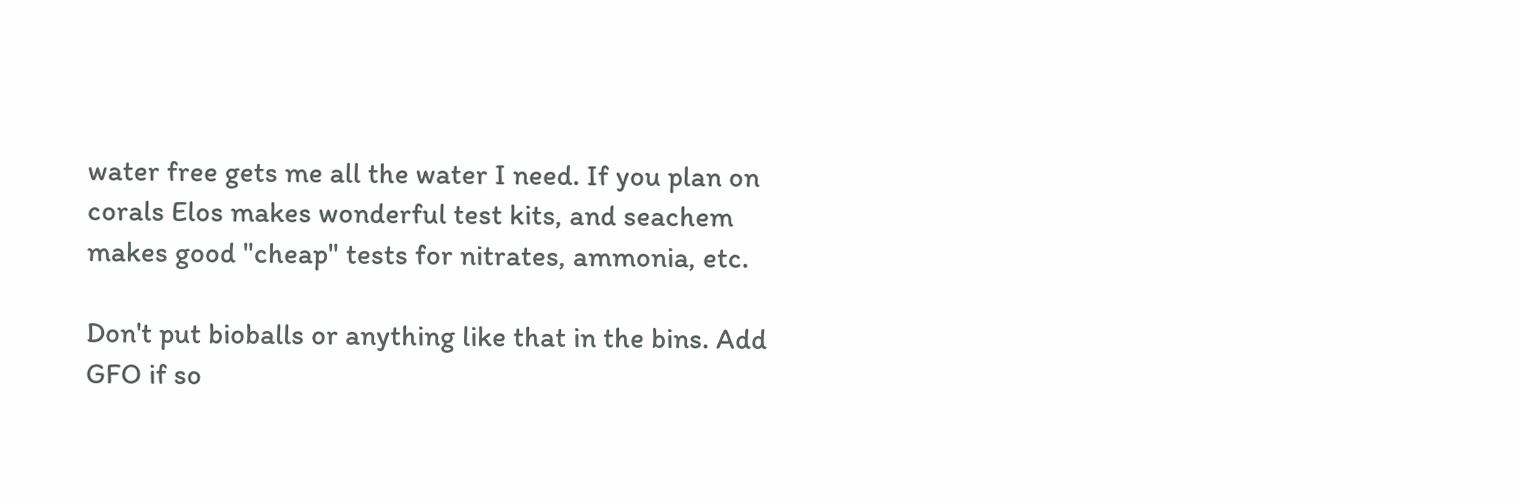water free gets me all the water I need. If you plan on corals Elos makes wonderful test kits, and seachem makes good "cheap" tests for nitrates, ammonia, etc.

Don't put bioballs or anything like that in the bins. Add GFO if so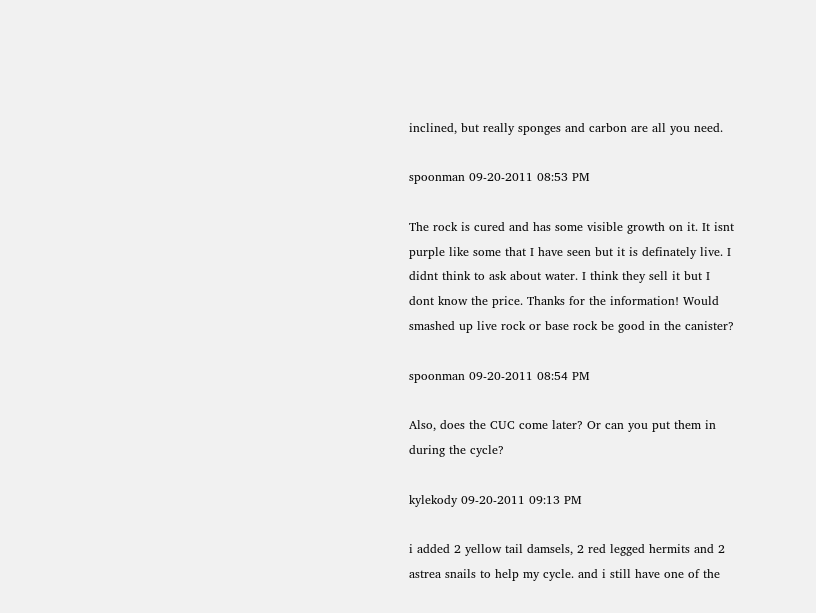inclined, but really sponges and carbon are all you need.

spoonman 09-20-2011 08:53 PM

The rock is cured and has some visible growth on it. It isnt purple like some that I have seen but it is definately live. I didnt think to ask about water. I think they sell it but I dont know the price. Thanks for the information! Would smashed up live rock or base rock be good in the canister?

spoonman 09-20-2011 08:54 PM

Also, does the CUC come later? Or can you put them in during the cycle?

kylekody 09-20-2011 09:13 PM

i added 2 yellow tail damsels, 2 red legged hermits and 2 astrea snails to help my cycle. and i still have one of the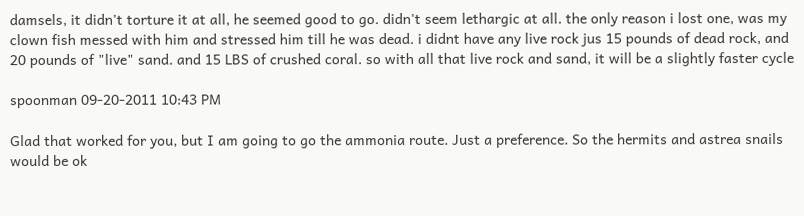damsels, it didn't torture it at all, he seemed good to go. didn't seem lethargic at all. the only reason i lost one, was my clown fish messed with him and stressed him till he was dead. i didnt have any live rock jus 15 pounds of dead rock, and 20 pounds of "live" sand. and 15 LBS of crushed coral. so with all that live rock and sand, it will be a slightly faster cycle

spoonman 09-20-2011 10:43 PM

Glad that worked for you, but I am going to go the ammonia route. Just a preference. So the hermits and astrea snails would be ok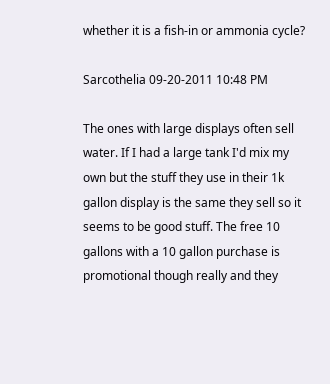whether it is a fish-in or ammonia cycle?

Sarcothelia 09-20-2011 10:48 PM

The ones with large displays often sell water. If I had a large tank I'd mix my own but the stuff they use in their 1k gallon display is the same they sell so it seems to be good stuff. The free 10 gallons with a 10 gallon purchase is promotional though really and they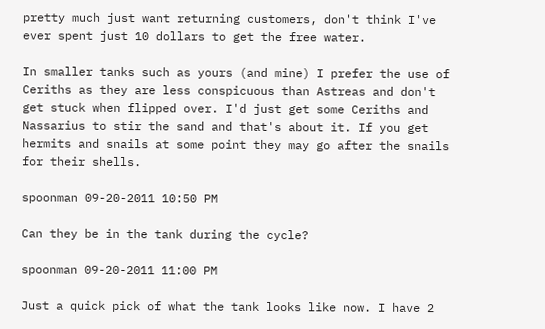pretty much just want returning customers, don't think I've ever spent just 10 dollars to get the free water.

In smaller tanks such as yours (and mine) I prefer the use of Ceriths as they are less conspicuous than Astreas and don't get stuck when flipped over. I'd just get some Ceriths and Nassarius to stir the sand and that's about it. If you get hermits and snails at some point they may go after the snails for their shells.

spoonman 09-20-2011 10:50 PM

Can they be in the tank during the cycle?

spoonman 09-20-2011 11:00 PM

Just a quick pick of what the tank looks like now. I have 2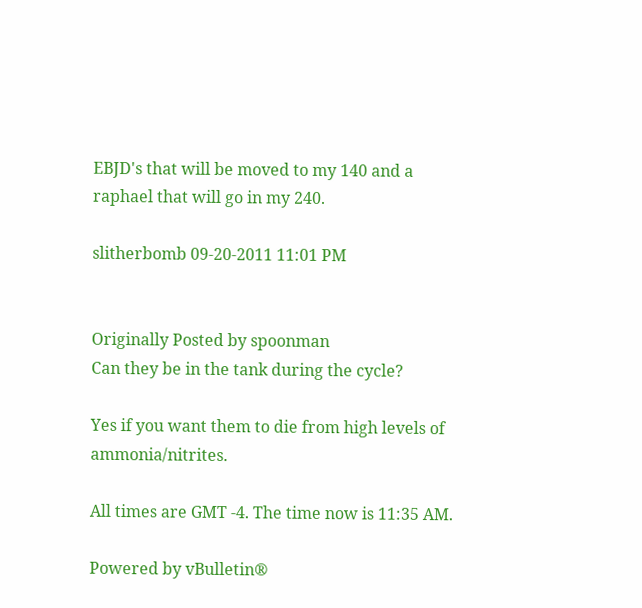EBJD's that will be moved to my 140 and a raphael that will go in my 240.

slitherbomb 09-20-2011 11:01 PM


Originally Posted by spoonman
Can they be in the tank during the cycle?

Yes if you want them to die from high levels of ammonia/nitrites.

All times are GMT -4. The time now is 11:35 AM.

Powered by vBulletin®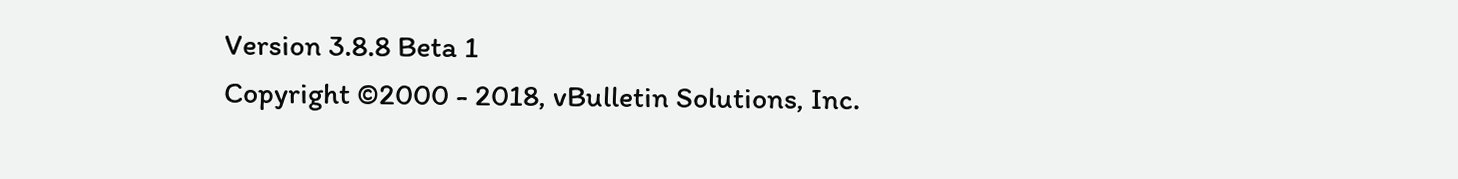Version 3.8.8 Beta 1
Copyright ©2000 - 2018, vBulletin Solutions, Inc.